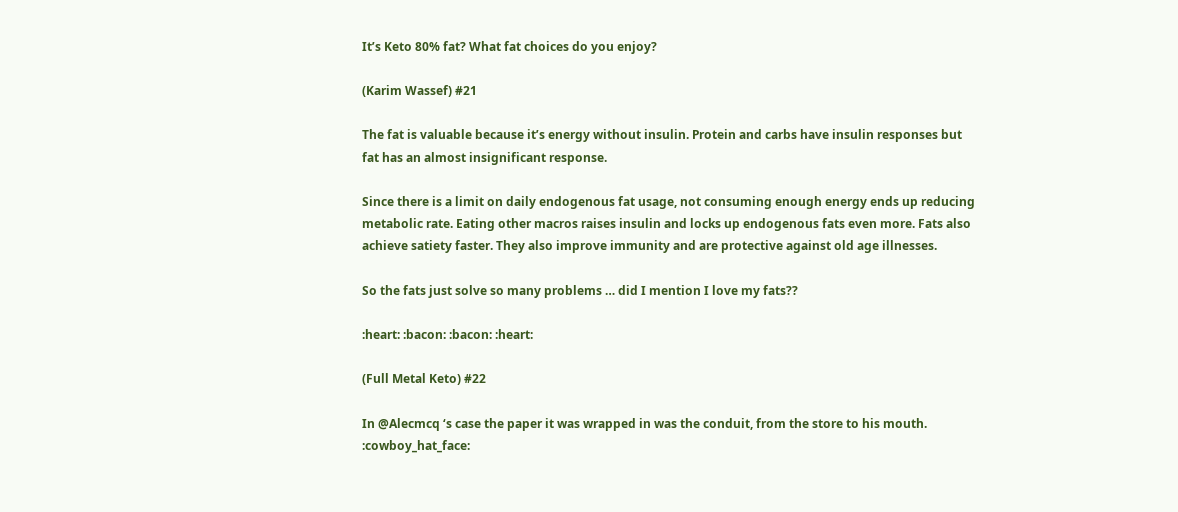It’s Keto 80% fat? What fat choices do you enjoy?

(Karim Wassef) #21

The fat is valuable because it’s energy without insulin. Protein and carbs have insulin responses but fat has an almost insignificant response.

Since there is a limit on daily endogenous fat usage, not consuming enough energy ends up reducing metabolic rate. Eating other macros raises insulin and locks up endogenous fats even more. Fats also achieve satiety faster. They also improve immunity and are protective against old age illnesses.

So the fats just solve so many problems … did I mention I love my fats??

:heart: :bacon: :bacon: :heart:

(Full Metal Keto) #22

In @Alecmcq ‘s case the paper it was wrapped in was the conduit, from the store to his mouth. :cowboy_hat_face: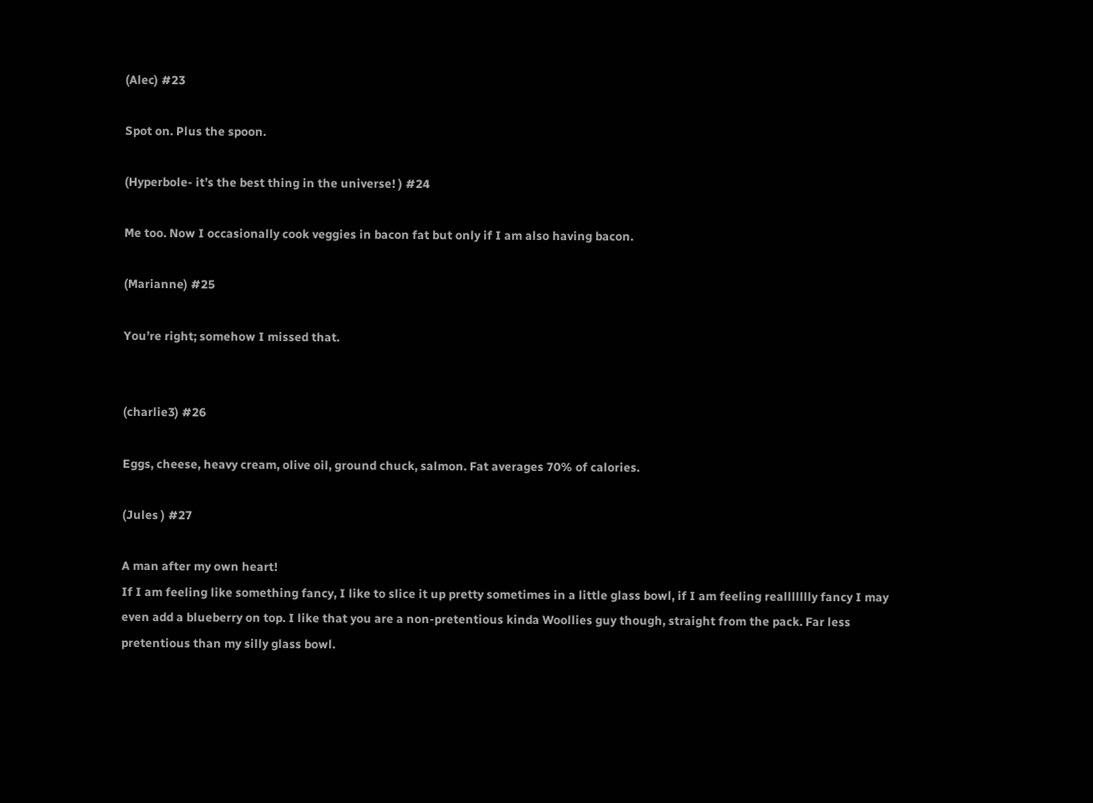(Alec) #23

Spot on. Plus the spoon.

(Hyperbole- it’s the best thing in the universe! ) #24

Me too. Now I occasionally cook veggies in bacon fat but only if I am also having bacon.

(Marianne) #25

You’re right; somehow I missed that.


(charlie3) #26

Eggs, cheese, heavy cream, olive oil, ground chuck, salmon. Fat averages 70% of calories.

(Jules ) #27

A man after my own heart!
If I am feeling like something fancy, I like to slice it up pretty sometimes in a little glass bowl, if I am feeling reallllllly fancy I may even add a blueberry on top. I like that you are a non-pretentious kinda Woollies guy though, straight from the pack. Far less pretentious than my silly glass bowl.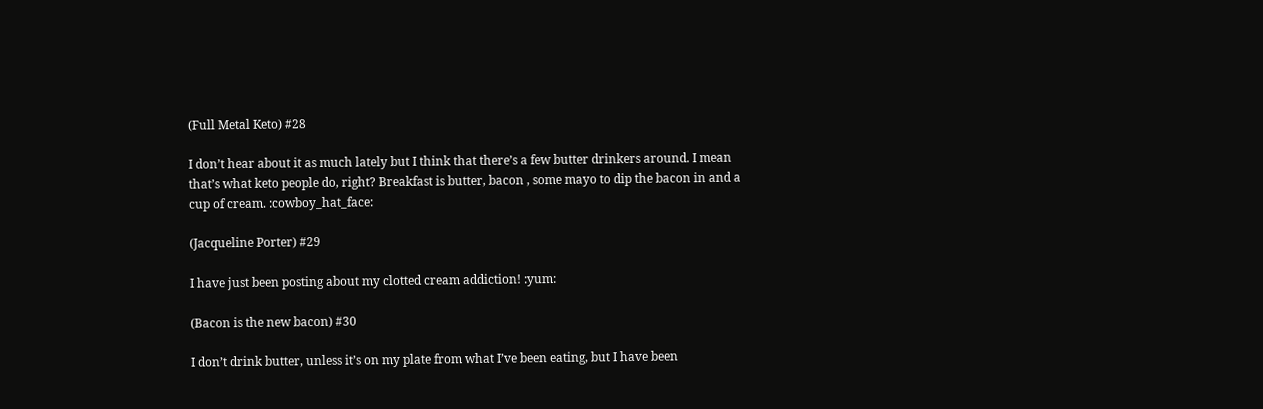(Full Metal Keto) #28

I don’t hear about it as much lately but I think that there’s a few butter drinkers around. I mean that’s what keto people do, right? Breakfast is butter, bacon , some mayo to dip the bacon in and a cup of cream. :cowboy_hat_face:

(Jacqueline Porter) #29

I have just been posting about my clotted cream addiction! :yum:

(Bacon is the new bacon) #30

I don’t drink butter, unless it’s on my plate from what I’ve been eating, but I have been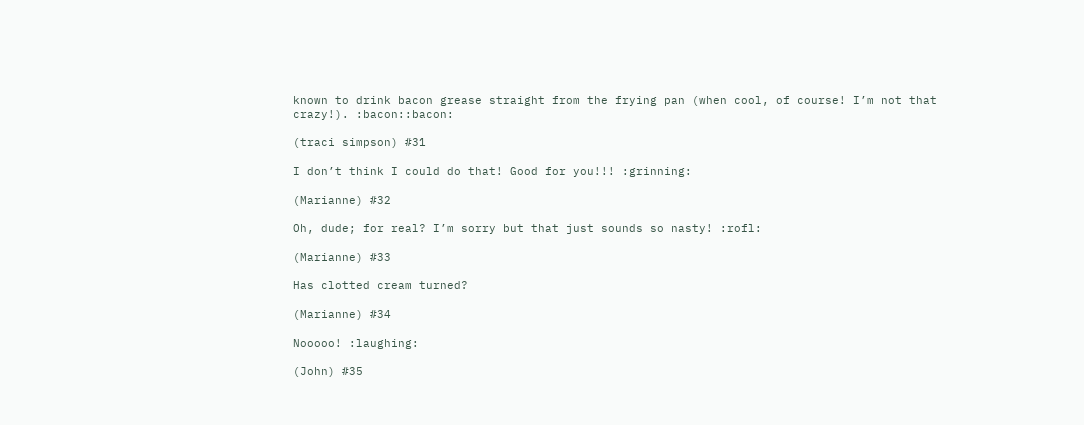known to drink bacon grease straight from the frying pan (when cool, of course! I’m not that crazy!). :bacon::bacon:

(traci simpson) #31

I don’t think I could do that! Good for you!!! :grinning:

(Marianne) #32

Oh, dude; for real? I’m sorry but that just sounds so nasty! :rofl:

(Marianne) #33

Has clotted cream turned?

(Marianne) #34

Nooooo! :laughing:

(John) #35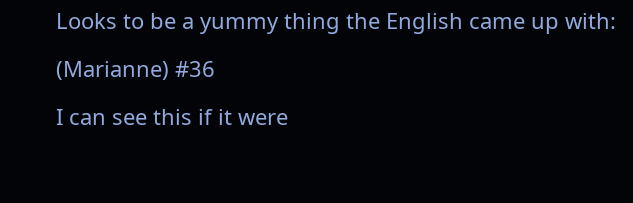Looks to be a yummy thing the English came up with:

(Marianne) #36

I can see this if it were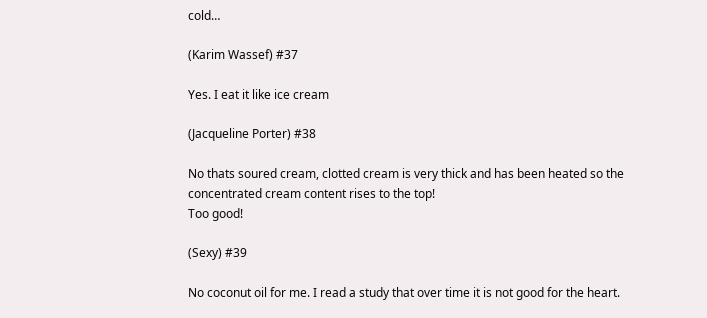cold…

(Karim Wassef) #37

Yes. I eat it like ice cream

(Jacqueline Porter) #38

No thats soured cream, clotted cream is very thick and has been heated so the concentrated cream content rises to the top!
Too good!

(Sexy) #39

No coconut oil for me. I read a study that over time it is not good for the heart.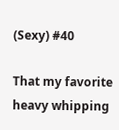(Sexy) #40

That my favorite heavy whipping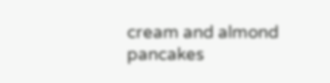cream and almond pancakes